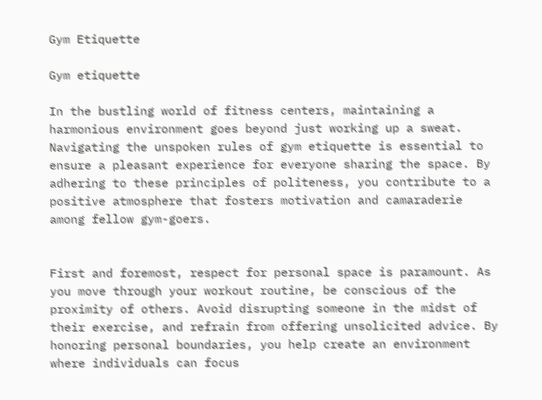Gym Etiquette

Gym etiquette

In the bustling world of fitness centers, maintaining a harmonious environment goes beyond just working up a sweat. Navigating the unspoken rules of gym etiquette is essential to ensure a pleasant experience for everyone sharing the space. By adhering to these principles of politeness, you contribute to a positive atmosphere that fosters motivation and camaraderie among fellow gym-goers.


First and foremost, respect for personal space is paramount. As you move through your workout routine, be conscious of the proximity of others. Avoid disrupting someone in the midst of their exercise, and refrain from offering unsolicited advice. By honoring personal boundaries, you help create an environment where individuals can focus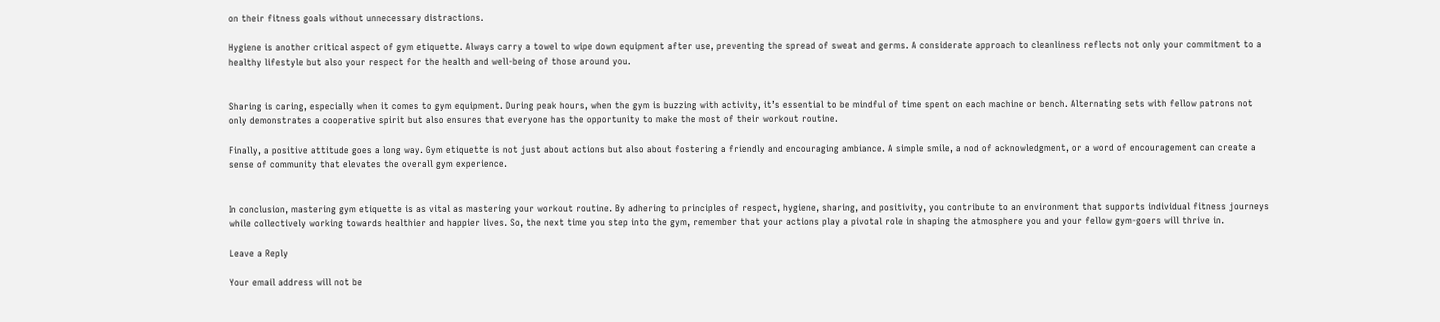on their fitness goals without unnecessary distractions.

Hygiene is another critical aspect of gym etiquette. Always carry a towel to wipe down equipment after use, preventing the spread of sweat and germs. A considerate approach to cleanliness reflects not only your commitment to a healthy lifestyle but also your respect for the health and well-being of those around you.


Sharing is caring, especially when it comes to gym equipment. During peak hours, when the gym is buzzing with activity, it’s essential to be mindful of time spent on each machine or bench. Alternating sets with fellow patrons not only demonstrates a cooperative spirit but also ensures that everyone has the opportunity to make the most of their workout routine.

Finally, a positive attitude goes a long way. Gym etiquette is not just about actions but also about fostering a friendly and encouraging ambiance. A simple smile, a nod of acknowledgment, or a word of encouragement can create a sense of community that elevates the overall gym experience.


In conclusion, mastering gym etiquette is as vital as mastering your workout routine. By adhering to principles of respect, hygiene, sharing, and positivity, you contribute to an environment that supports individual fitness journeys while collectively working towards healthier and happier lives. So, the next time you step into the gym, remember that your actions play a pivotal role in shaping the atmosphere you and your fellow gym-goers will thrive in.

Leave a Reply

Your email address will not be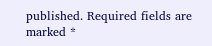published. Required fields are marked *